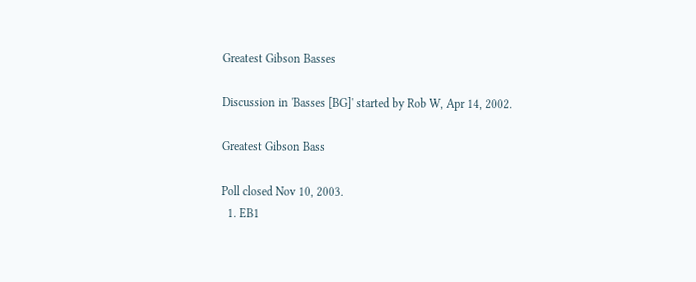Greatest Gibson Basses

Discussion in 'Basses [BG]' started by Rob W, Apr 14, 2002.

Greatest Gibson Bass

Poll closed Nov 10, 2003.
  1. EB1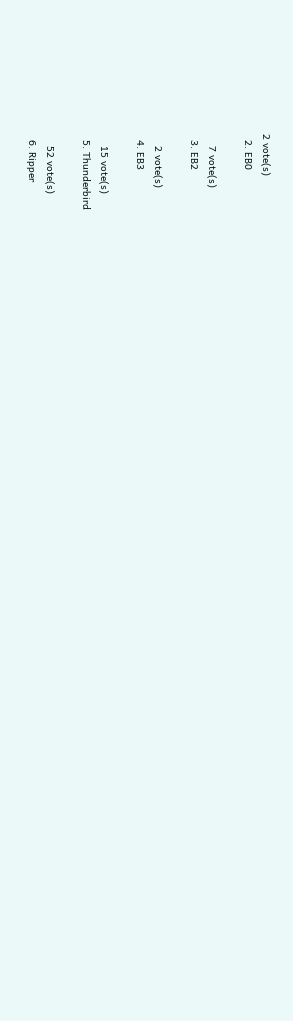2 vote(s)
  2. EB0

    7 vote(s)
  3. EB2

    2 vote(s)
  4. EB3

    15 vote(s)
  5. Thunderbird

    52 vote(s)
  6. Ripper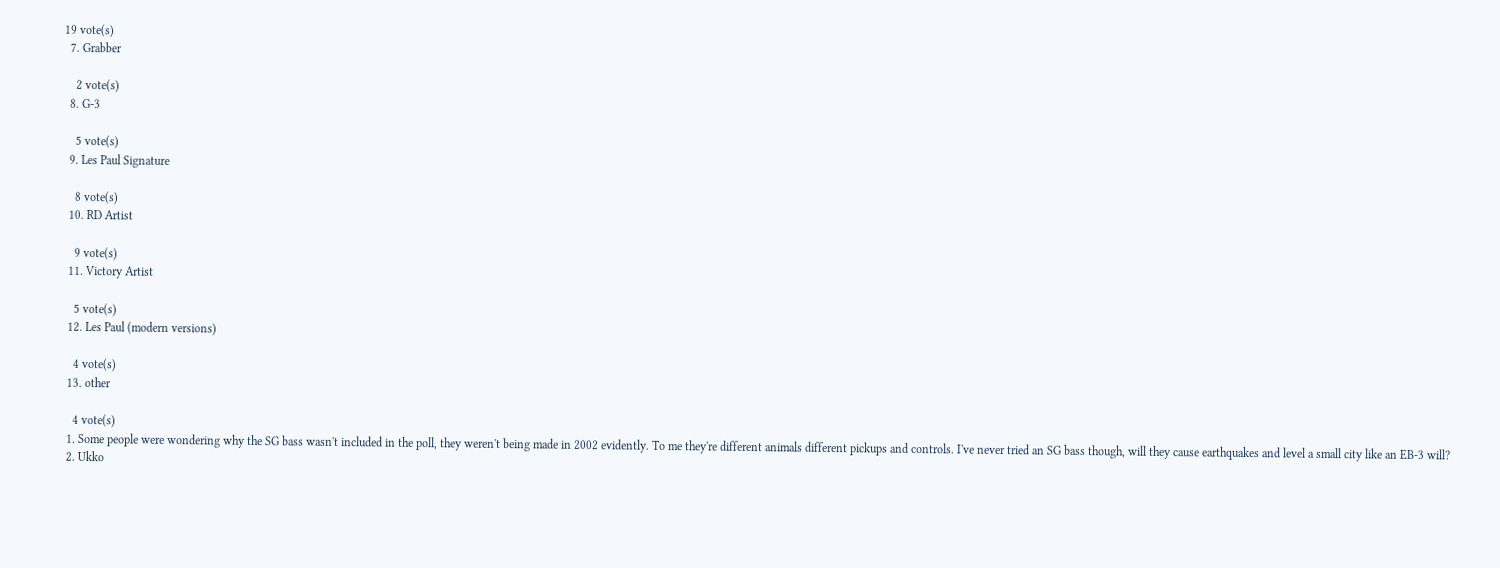19 vote(s)
  7. Grabber

    2 vote(s)
  8. G-3

    5 vote(s)
  9. Les Paul Signature

    8 vote(s)
  10. RD Artist

    9 vote(s)
  11. Victory Artist

    5 vote(s)
  12. Les Paul (modern versions)

    4 vote(s)
  13. other

    4 vote(s)
  1. Some people were wondering why the SG bass wasn't included in the poll, they weren't being made in 2002 evidently. To me they're different animals different pickups and controls. I've never tried an SG bass though, will they cause earthquakes and level a small city like an EB-3 will?
  2. Ukko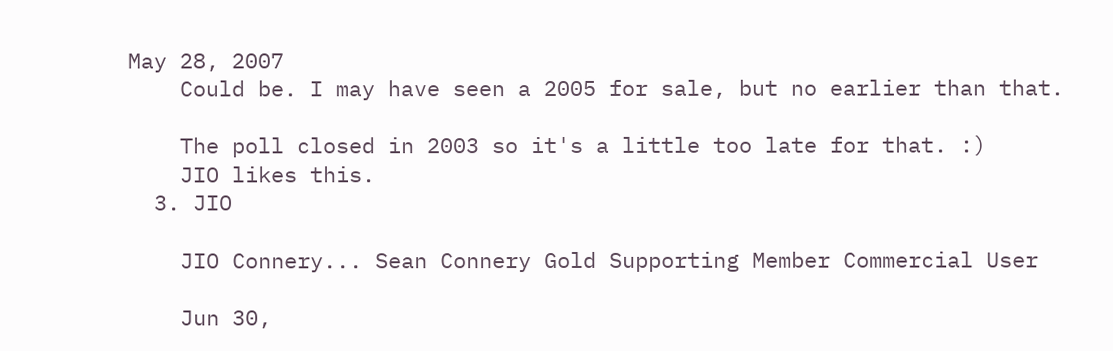May 28, 2007
    Could be. I may have seen a 2005 for sale, but no earlier than that.

    The poll closed in 2003 so it's a little too late for that. :)
    JIO likes this.
  3. JIO

    JIO Connery... Sean Connery Gold Supporting Member Commercial User

    Jun 30,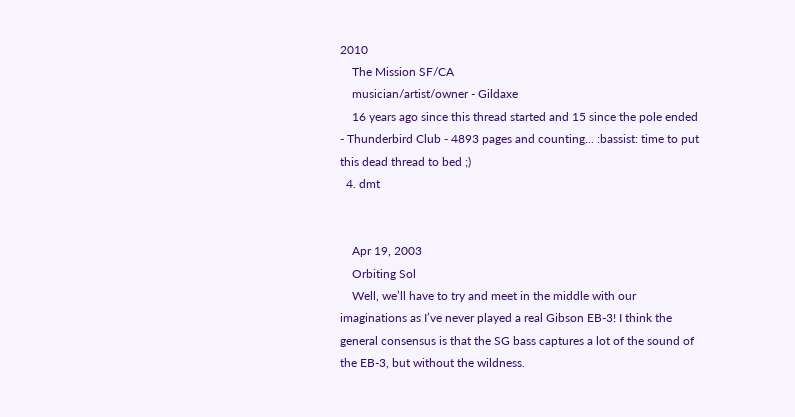2010
    The Mission SF/CA
    musician/artist/owner - Gildaxe
    16 years ago since this thread started and 15 since the pole ended - Thunderbird Club - 4893 pages and counting... :bassist: time to put this dead thread to bed ;)
  4. dmt


    Apr 19, 2003
    Orbiting Sol
    Well, we’ll have to try and meet in the middle with our imaginations as I’ve never played a real Gibson EB-3! I think the general consensus is that the SG bass captures a lot of the sound of the EB-3, but without the wildness.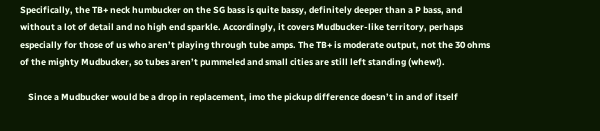Specifically, the TB+ neck humbucker on the SG bass is quite bassy, definitely deeper than a P bass, and without a lot of detail and no high end sparkle. Accordingly, it covers Mudbucker-like territory, perhaps especially for those of us who aren’t playing through tube amps. The TB+ is moderate output, not the 30 ohms of the mighty Mudbucker, so tubes aren’t pummeled and small cities are still left standing (whew!).

    Since a Mudbucker would be a drop in replacement, imo the pickup difference doesn’t in and of itself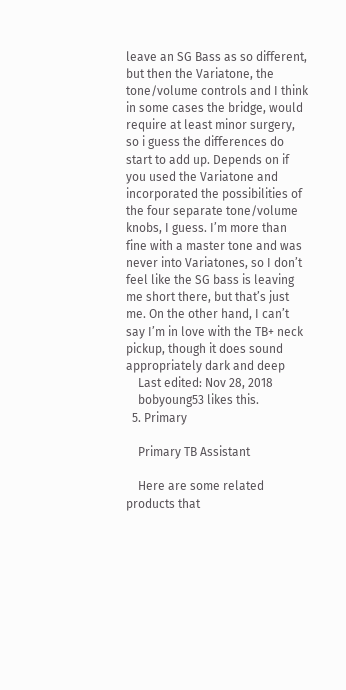leave an SG Bass as so different, but then the Variatone, the tone/volume controls and I think in some cases the bridge, would require at least minor surgery, so i guess the differences do start to add up. Depends on if you used the Variatone and incorporated the possibilities of the four separate tone/volume knobs, I guess. I’m more than fine with a master tone and was never into Variatones, so I don’t feel like the SG bass is leaving me short there, but that’s just me. On the other hand, I can’t say I’m in love with the TB+ neck pickup, though it does sound appropriately dark and deep
    Last edited: Nov 28, 2018
    bobyoung53 likes this.
  5. Primary

    Primary TB Assistant

    Here are some related products that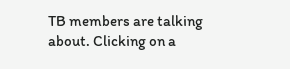TB members are talking about. Clicking on a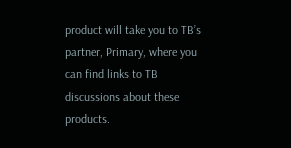product will take you to TB’s partner, Primary, where you can find links to TB discussions about these products.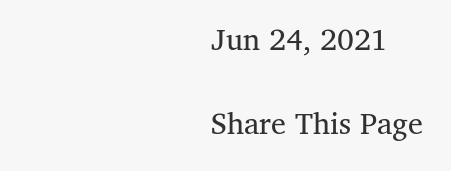Jun 24, 2021

Share This Page